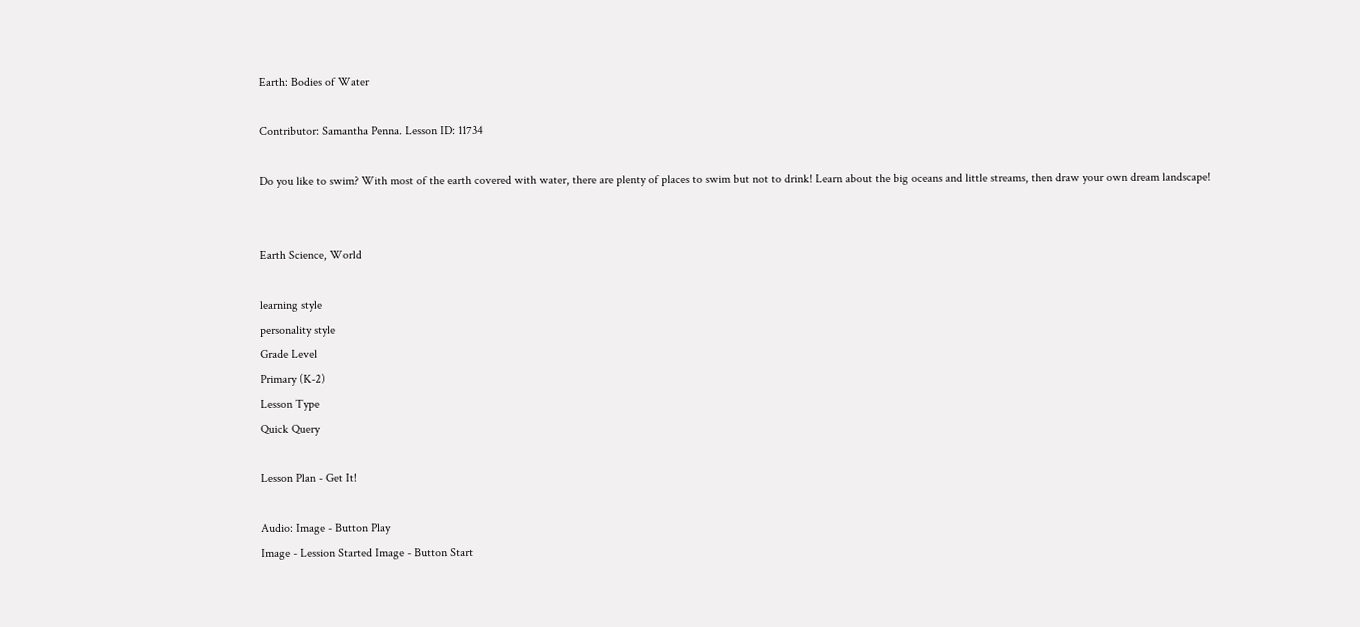Earth: Bodies of Water

Contributor: Samantha Penna. Lesson ID: 11734

Do you like to swim? With most of the earth covered with water, there are plenty of places to swim but not to drink! Learn about the big oceans and little streams, then draw your own dream landscape!


Earth Science, World

learning style
personality style
Grade Level
Primary (K-2)
Lesson Type
Quick Query

Lesson Plan - Get It!

Audio: Image - Button Play
Image - Lession Started Image - Button Start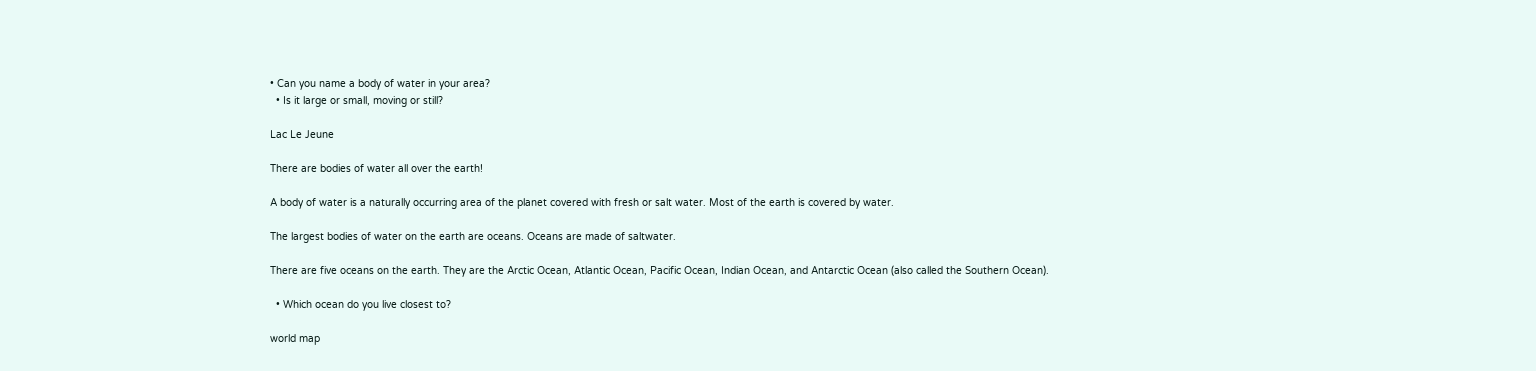• Can you name a body of water in your area?
  • Is it large or small, moving or still?

Lac Le Jeune

There are bodies of water all over the earth!

A body of water is a naturally occurring area of the planet covered with fresh or salt water. Most of the earth is covered by water.

The largest bodies of water on the earth are oceans. Oceans are made of saltwater.

There are five oceans on the earth. They are the Arctic Ocean, Atlantic Ocean, Pacific Ocean, Indian Ocean, and Antarctic Ocean (also called the Southern Ocean).

  • Which ocean do you live closest to?

world map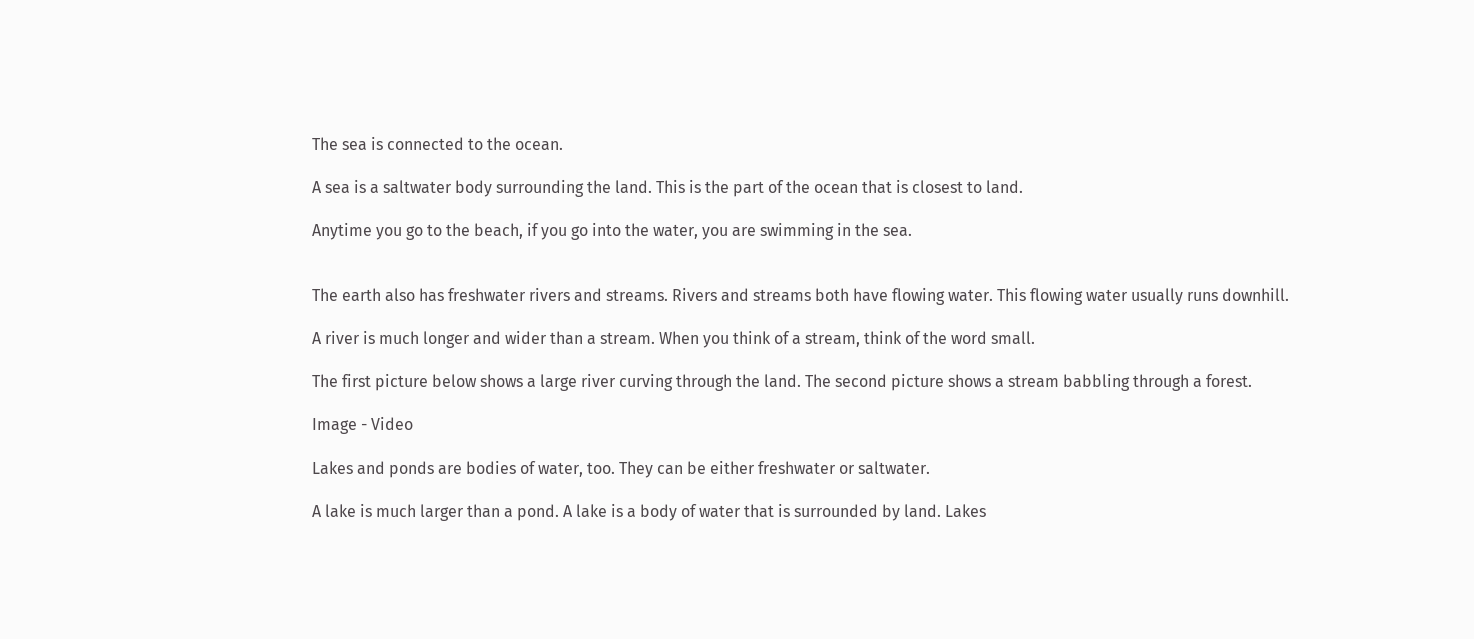The sea is connected to the ocean.

A sea is a saltwater body surrounding the land. This is the part of the ocean that is closest to land.

Anytime you go to the beach, if you go into the water, you are swimming in the sea.


The earth also has freshwater rivers and streams. Rivers and streams both have flowing water. This flowing water usually runs downhill.

A river is much longer and wider than a stream. When you think of a stream, think of the word small.

The first picture below shows a large river curving through the land. The second picture shows a stream babbling through a forest.

Image - Video

Lakes and ponds are bodies of water, too. They can be either freshwater or saltwater.

A lake is much larger than a pond. A lake is a body of water that is surrounded by land. Lakes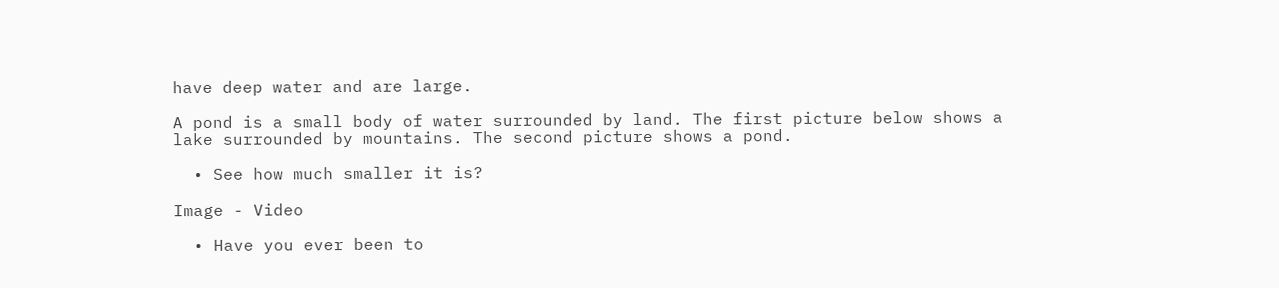have deep water and are large.

A pond is a small body of water surrounded by land. The first picture below shows a lake surrounded by mountains. The second picture shows a pond.

  • See how much smaller it is?

Image - Video

  • Have you ever been to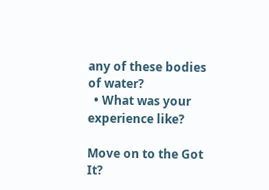any of these bodies of water?
  • What was your experience like?

Move on to the Got It?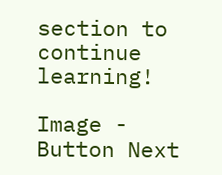section to continue learning!

Image - Button Next